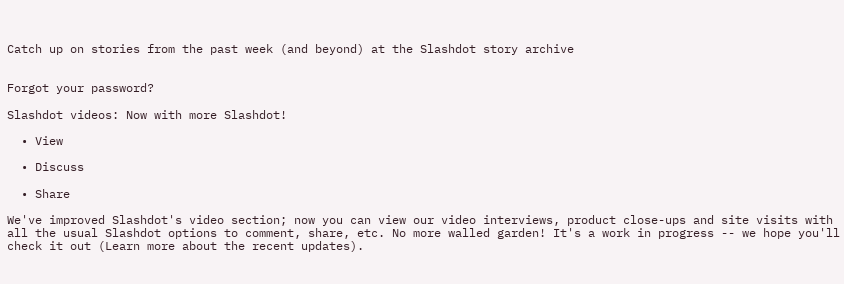Catch up on stories from the past week (and beyond) at the Slashdot story archive


Forgot your password?

Slashdot videos: Now with more Slashdot!

  • View

  • Discuss

  • Share

We've improved Slashdot's video section; now you can view our video interviews, product close-ups and site visits with all the usual Slashdot options to comment, share, etc. No more walled garden! It's a work in progress -- we hope you'll check it out (Learn more about the recent updates).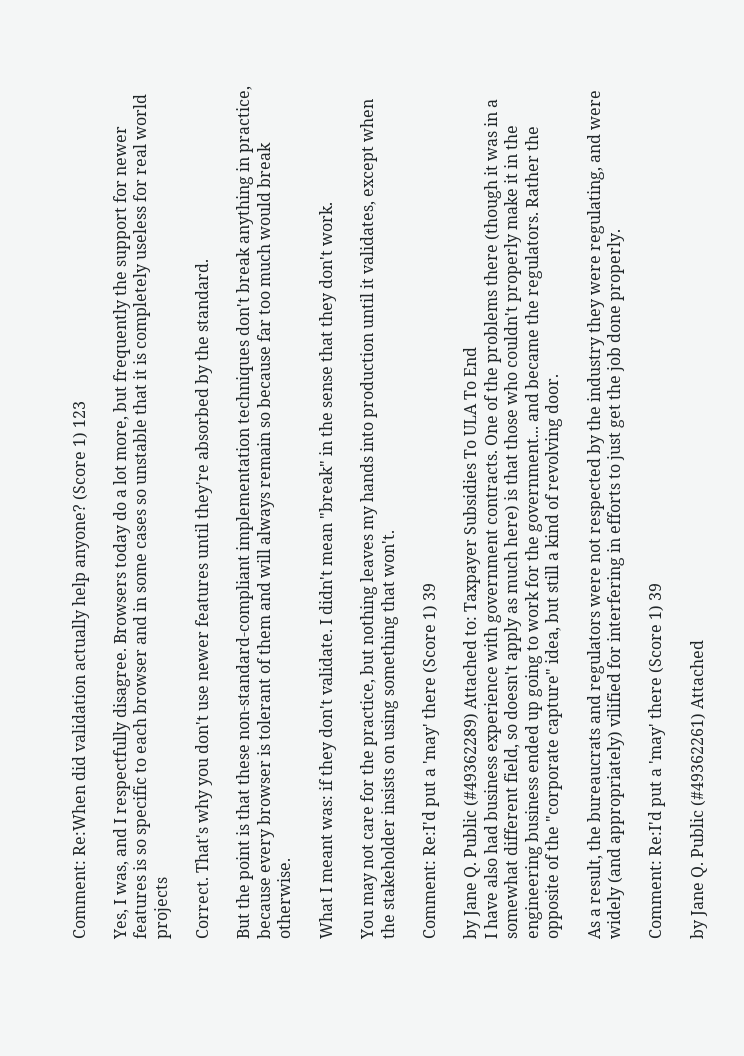Comment: Re:When did validation actually help anyone? (Score 1) 123

Yes, I was, and I respectfully disagree. Browsers today do a lot more, but frequently the support for newer features is so specific to each browser and in some cases so unstable that it is completely useless for real world projects

Correct. That's why you don't use newer features until they're absorbed by the standard.

But the point is that these non-standard-compliant implementation techniques don't break anything in practice, because every browser is tolerant of them and will always remain so because far too much would break otherwise.

What I meant was: if they don't validate. I didn't mean "break" in the sense that they don't work.

You may not care for the practice, but nothing leaves my hands into production until it validates, except when the stakeholder insists on using something that won't.

Comment: Re:I'd put a 'may' there (Score 1) 39

by Jane Q. Public (#49362289) Attached to: Taxpayer Subsidies To ULA To End
I have also had business experience with government contracts. One of the problems there (though it was in a somewhat different field, so doesn't apply as much here) is that those who couldn't properly make it in the engineering business ended up going to work for the government... and became the regulators. Rather the opposite of the "corporate capture" idea, but still a kind of revolving door.

As a result, the bureaucrats and regulators were not respected by the industry they were regulating, and were widely (and appropriately) vilified for interfering in efforts to just get the job done properly.

Comment: Re:I'd put a 'may' there (Score 1) 39

by Jane Q. Public (#49362261) Attached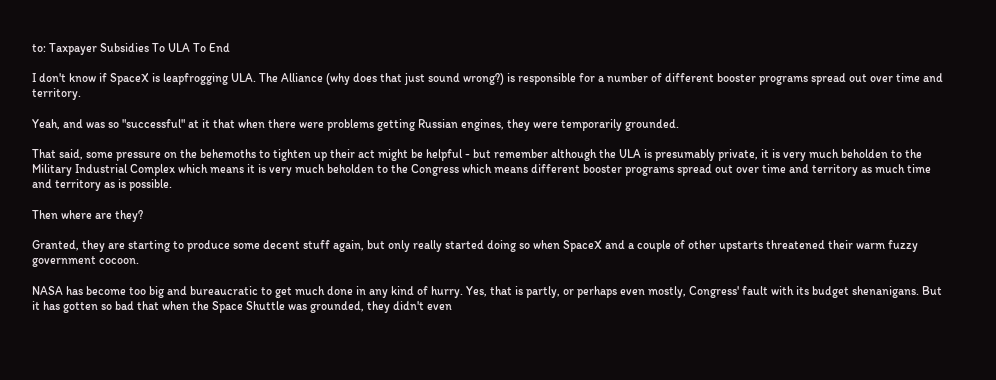to: Taxpayer Subsidies To ULA To End

I don't know if SpaceX is leapfrogging ULA. The Alliance (why does that just sound wrong?) is responsible for a number of different booster programs spread out over time and territory.

Yeah, and was so "successful" at it that when there were problems getting Russian engines, they were temporarily grounded.

That said, some pressure on the behemoths to tighten up their act might be helpful - but remember although the ULA is presumably private, it is very much beholden to the Military Industrial Complex which means it is very much beholden to the Congress which means different booster programs spread out over time and territory as much time and territory as is possible.

Then where are they?

Granted, they are starting to produce some decent stuff again, but only really started doing so when SpaceX and a couple of other upstarts threatened their warm fuzzy government cocoon.

NASA has become too big and bureaucratic to get much done in any kind of hurry. Yes, that is partly, or perhaps even mostly, Congress' fault with its budget shenanigans. But it has gotten so bad that when the Space Shuttle was grounded, they didn't even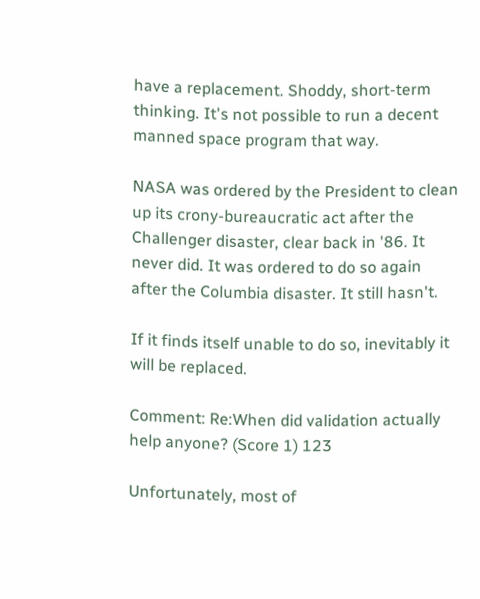have a replacement. Shoddy, short-term thinking. It's not possible to run a decent manned space program that way.

NASA was ordered by the President to clean up its crony-bureaucratic act after the Challenger disaster, clear back in '86. It never did. It was ordered to do so again after the Columbia disaster. It still hasn't.

If it finds itself unable to do so, inevitably it will be replaced.

Comment: Re:When did validation actually help anyone? (Score 1) 123

Unfortunately, most of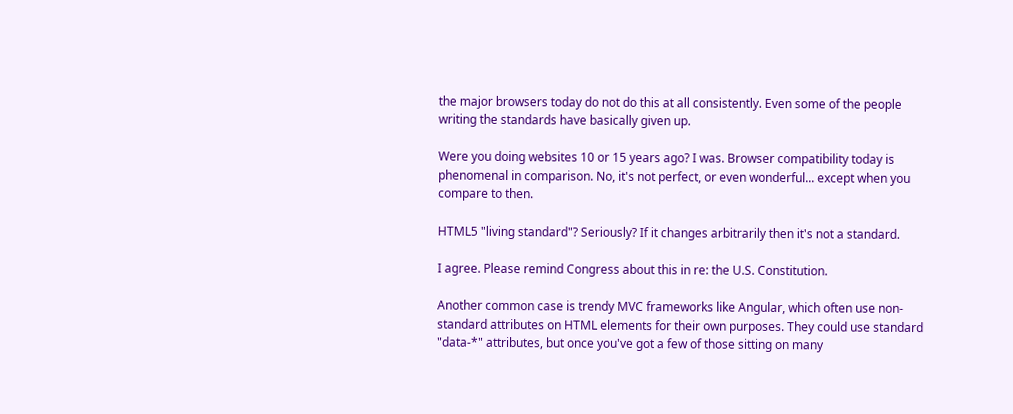the major browsers today do not do this at all consistently. Even some of the people writing the standards have basically given up.

Were you doing websites 10 or 15 years ago? I was. Browser compatibility today is phenomenal in comparison. No, it's not perfect, or even wonderful... except when you compare to then.

HTML5 "living standard"? Seriously? If it changes arbitrarily then it's not a standard.

I agree. Please remind Congress about this in re: the U.S. Constitution.

Another common case is trendy MVC frameworks like Angular, which often use non-standard attributes on HTML elements for their own purposes. They could use standard "data-*" attributes, but once you've got a few of those sitting on many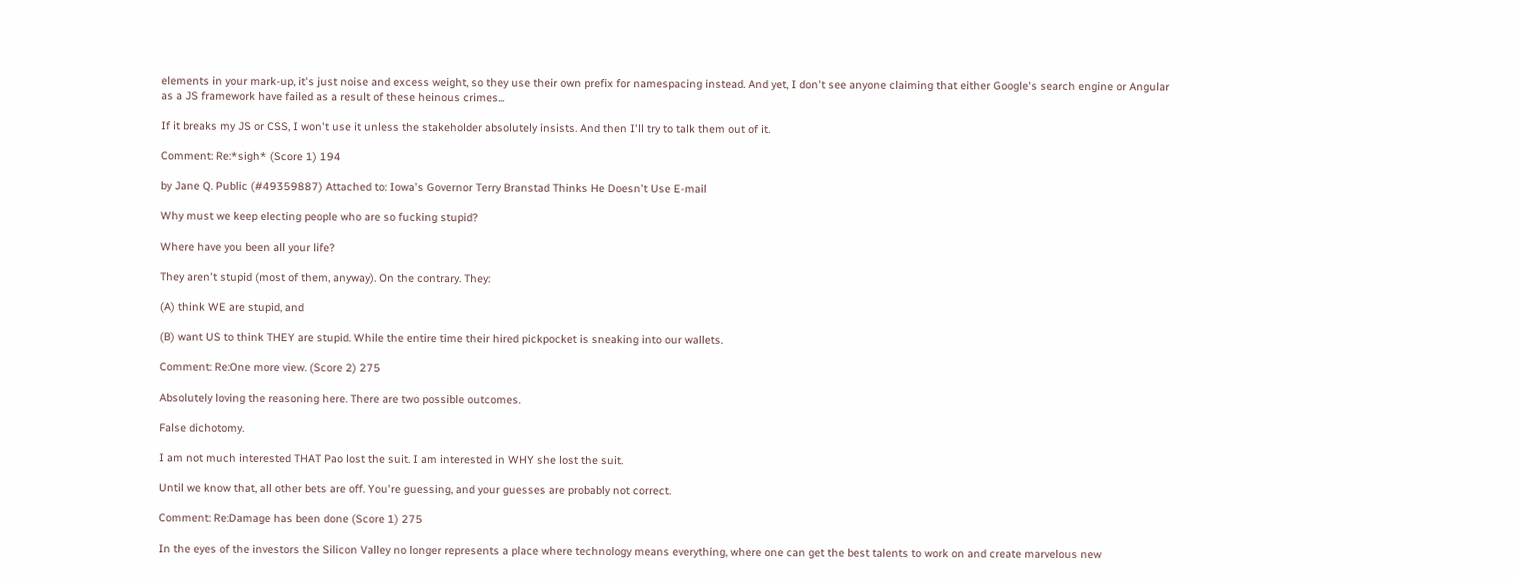elements in your mark-up, it's just noise and excess weight, so they use their own prefix for namespacing instead. And yet, I don't see anyone claiming that either Google's search engine or Angular as a JS framework have failed as a result of these heinous crimes...

If it breaks my JS or CSS, I won't use it unless the stakeholder absolutely insists. And then I'll try to talk them out of it.

Comment: Re:*sigh* (Score 1) 194

by Jane Q. Public (#49359887) Attached to: Iowa's Governor Terry Branstad Thinks He Doesn't Use E-mail

Why must we keep electing people who are so fucking stupid?

Where have you been all your life?

They aren't stupid (most of them, anyway). On the contrary. They:

(A) think WE are stupid, and

(B) want US to think THEY are stupid. While the entire time their hired pickpocket is sneaking into our wallets.

Comment: Re:One more view. (Score 2) 275

Absolutely loving the reasoning here. There are two possible outcomes.

False dichotomy.

I am not much interested THAT Pao lost the suit. I am interested in WHY she lost the suit.

Until we know that, all other bets are off. You're guessing, and your guesses are probably not correct.

Comment: Re:Damage has been done (Score 1) 275

In the eyes of the investors the Silicon Valley no longer represents a place where technology means everything, where one can get the best talents to work on and create marvelous new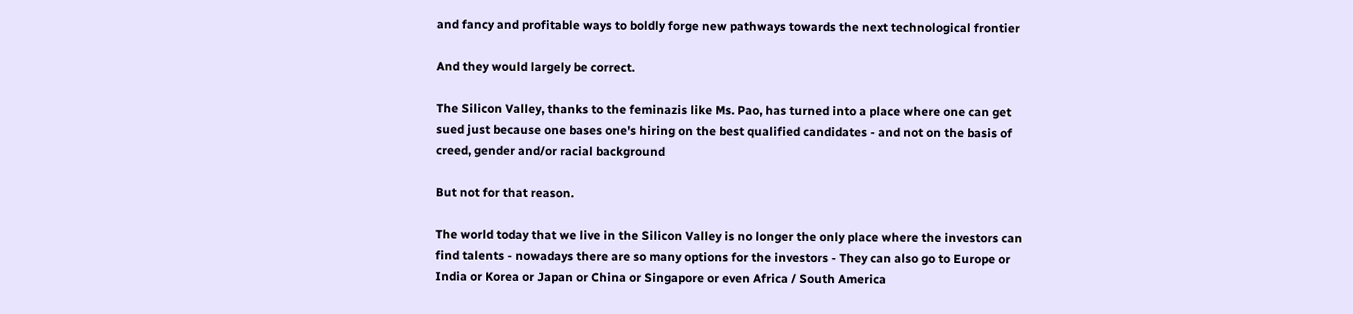and fancy and profitable ways to boldly forge new pathways towards the next technological frontier

And they would largely be correct.

The Silicon Valley, thanks to the feminazis like Ms. Pao, has turned into a place where one can get sued just because one bases one's hiring on the best qualified candidates - and not on the basis of creed, gender and/or racial background

But not for that reason.

The world today that we live in the Silicon Valley is no longer the only place where the investors can find talents - nowadays there are so many options for the investors - They can also go to Europe or India or Korea or Japan or China or Singapore or even Africa / South America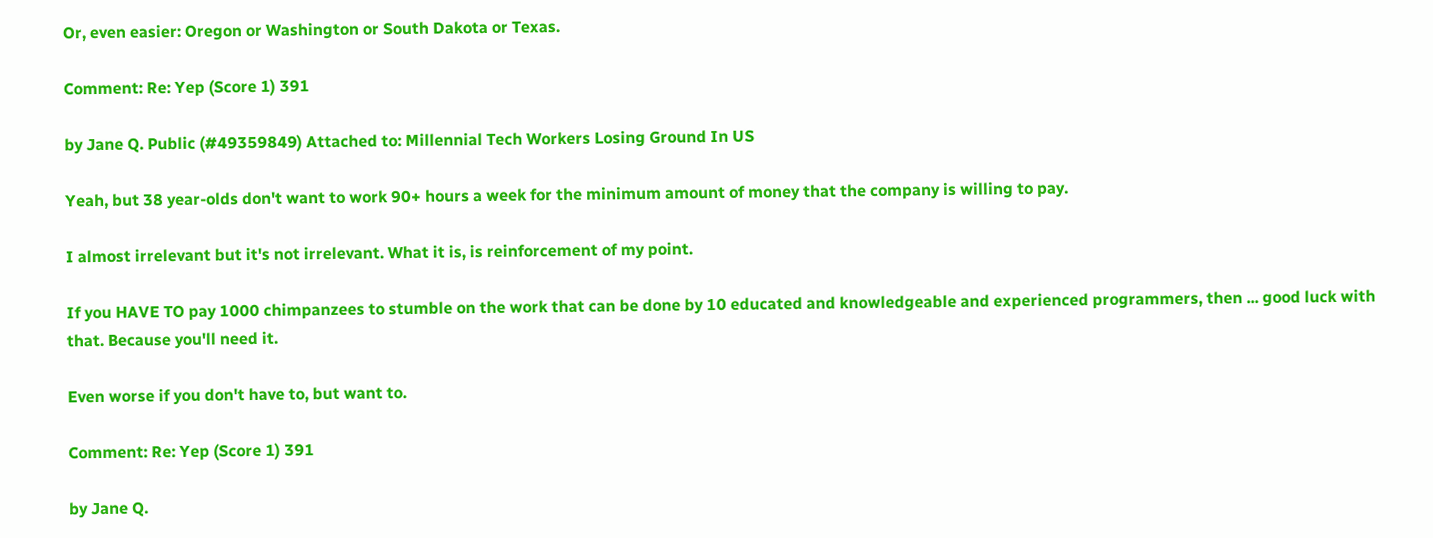Or, even easier: Oregon or Washington or South Dakota or Texas.

Comment: Re: Yep (Score 1) 391

by Jane Q. Public (#49359849) Attached to: Millennial Tech Workers Losing Ground In US

Yeah, but 38 year-olds don't want to work 90+ hours a week for the minimum amount of money that the company is willing to pay.

I almost irrelevant but it's not irrelevant. What it is, is reinforcement of my point.

If you HAVE TO pay 1000 chimpanzees to stumble on the work that can be done by 10 educated and knowledgeable and experienced programmers, then ... good luck with that. Because you'll need it.

Even worse if you don't have to, but want to.

Comment: Re: Yep (Score 1) 391

by Jane Q.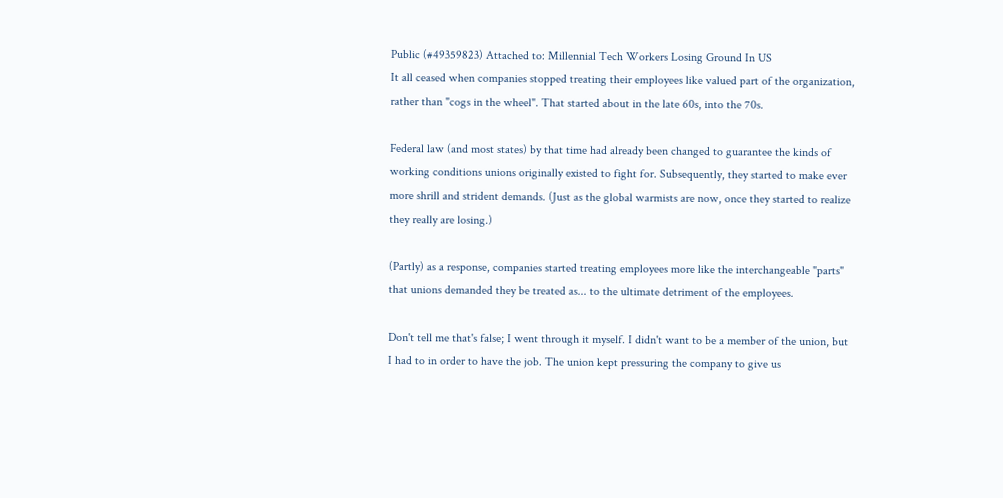Public (#49359823) Attached to: Millennial Tech Workers Losing Ground In US
It all ceased when companies stopped treating their employees like valued part of the organization, rather than "cogs in the wheel". That started about in the late 60s, into the 70s.

Federal law (and most states) by that time had already been changed to guarantee the kinds of working conditions unions originally existed to fight for. Subsequently, they started to make ever more shrill and strident demands. (Just as the global warmists are now, once they started to realize they really are losing.)

(Partly) as a response, companies started treating employees more like the interchangeable "parts" that unions demanded they be treated as... to the ultimate detriment of the employees.

Don't tell me that's false; I went through it myself. I didn't want to be a member of the union, but I had to in order to have the job. The union kept pressuring the company to give us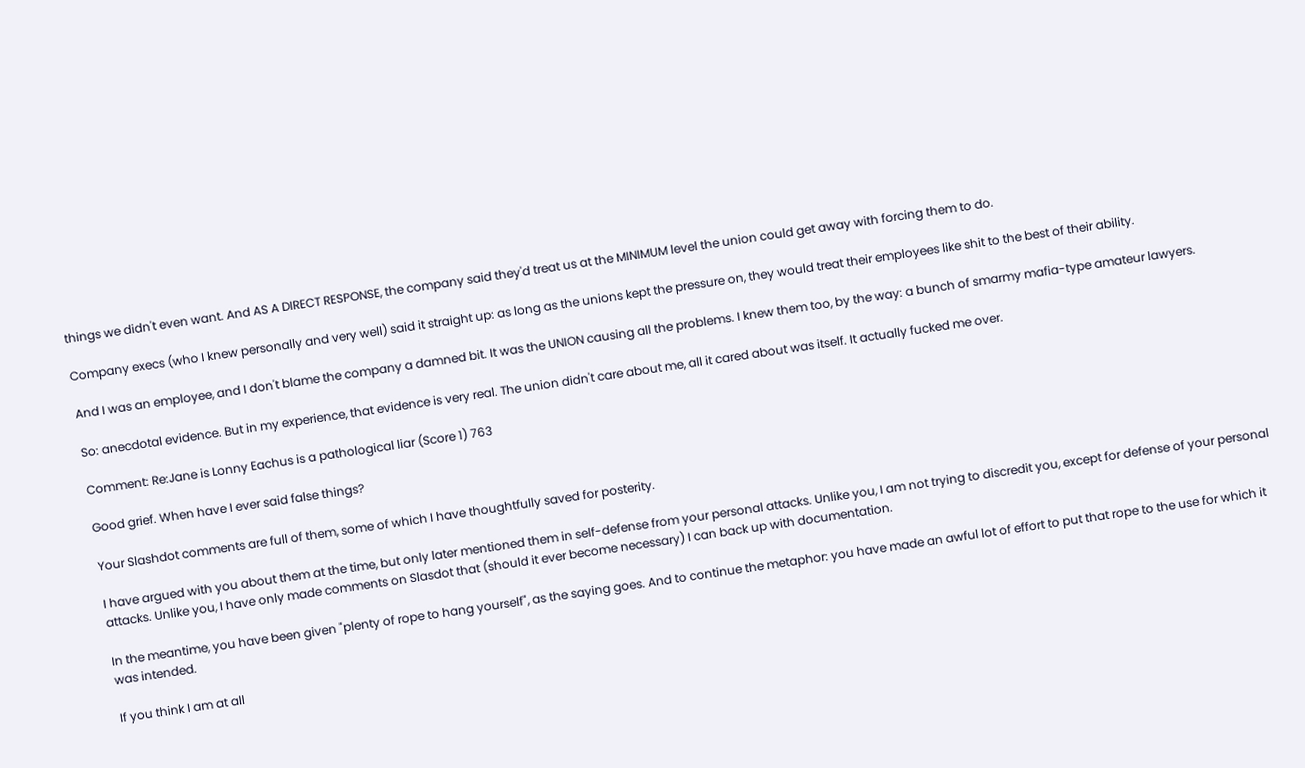things we didn't even want. And AS A DIRECT RESPONSE, the company said they'd treat us at the MINIMUM level the union could get away with forcing them to do.

Company execs (who I knew personally and very well) said it straight up: as long as the unions kept the pressure on, they would treat their employees like shit to the best of their ability.

And I was an employee, and I don't blame the company a damned bit. It was the UNION causing all the problems. I knew them too, by the way: a bunch of smarmy mafia-type amateur lawyers.

So: anecdotal evidence. But in my experience, that evidence is very real. The union didn't care about me, all it cared about was itself. It actually fucked me over.

Comment: Re:Jane is Lonny Eachus is a pathological liar (Score 1) 763

Good grief. When have I ever said false things?

Your Slashdot comments are full of them, some of which I have thoughtfully saved for posterity.

I have argued with you about them at the time, but only later mentioned them in self-defense from your personal attacks. Unlike you, I am not trying to discredit you, except for defense of your personal attacks. Unlike you, I have only made comments on Slasdot that (should it ever become necessary) I can back up with documentation.

In the meantime, you have been given "plenty of rope to hang yourself", as the saying goes. And to continue the metaphor: you have made an awful lot of effort to put that rope to the use for which it was intended.

If you think I am at all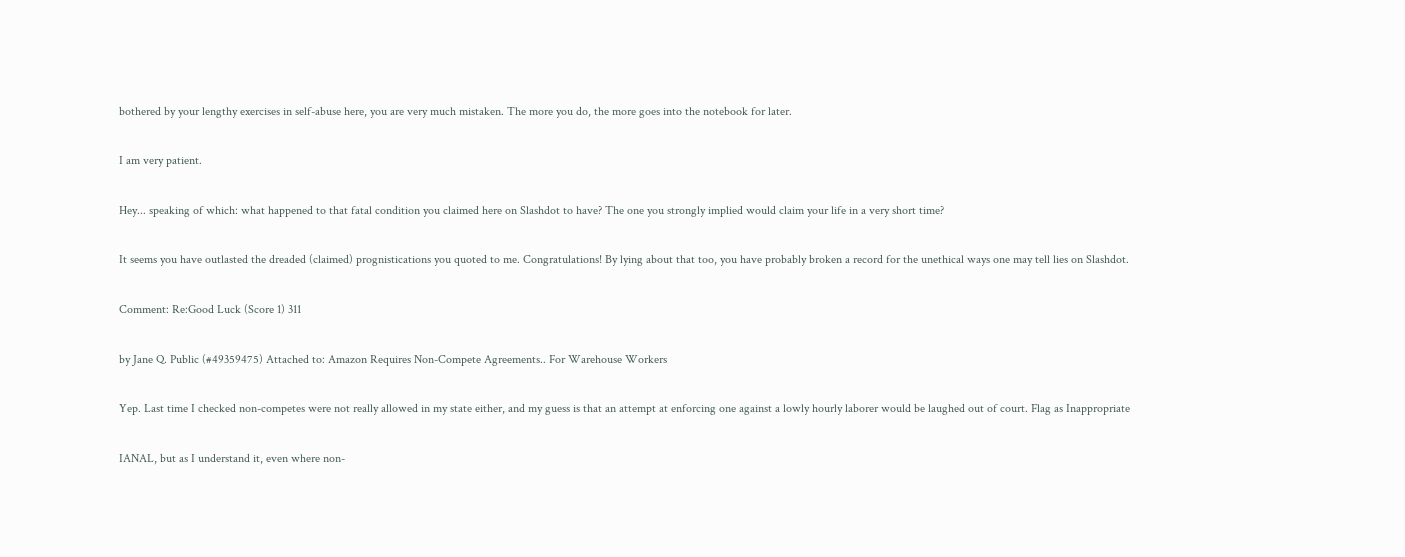bothered by your lengthy exercises in self-abuse here, you are very much mistaken. The more you do, the more goes into the notebook for later.

I am very patient.

Hey... speaking of which: what happened to that fatal condition you claimed here on Slashdot to have? The one you strongly implied would claim your life in a very short time?

It seems you have outlasted the dreaded (claimed) prognistications you quoted to me. Congratulations! By lying about that too, you have probably broken a record for the unethical ways one may tell lies on Slashdot.

Comment: Re:Good Luck (Score 1) 311

by Jane Q. Public (#49359475) Attached to: Amazon Requires Non-Compete Agreements.. For Warehouse Workers

Yep. Last time I checked non-competes were not really allowed in my state either, and my guess is that an attempt at enforcing one against a lowly hourly laborer would be laughed out of court. Flag as Inappropriate

IANAL, but as I understand it, even where non-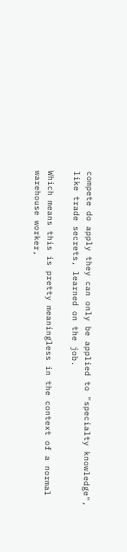compete do apply they can only be applied to "specialty knowledge", like trade secrets, learned on the job.

Which means this is pretty meaningless in the context of a normal warehouse worker,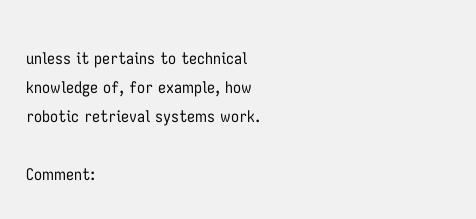unless it pertains to technical knowledge of, for example, how robotic retrieval systems work.

Comment: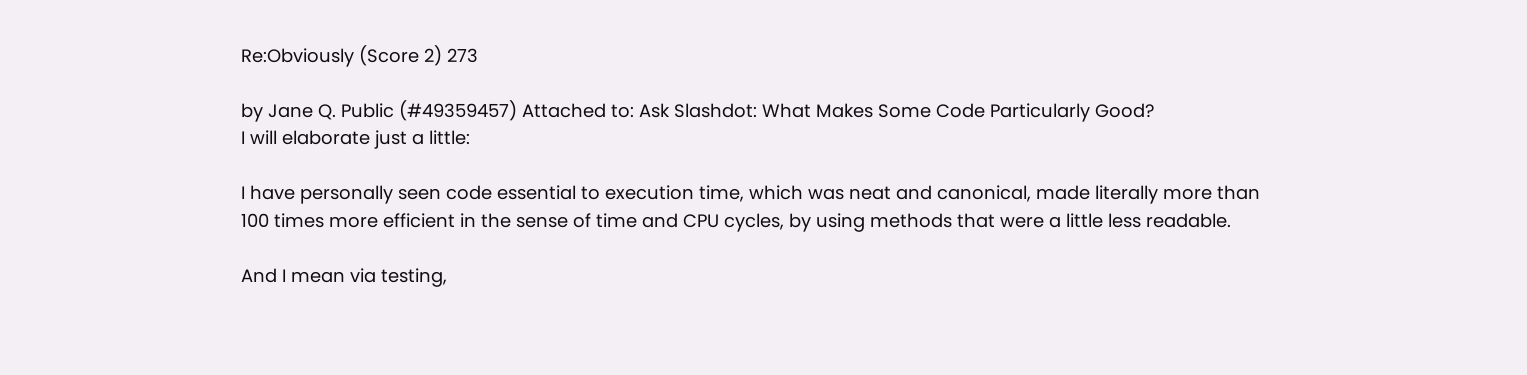Re:Obviously (Score 2) 273

by Jane Q. Public (#49359457) Attached to: Ask Slashdot: What Makes Some Code Particularly Good?
I will elaborate just a little:

I have personally seen code essential to execution time, which was neat and canonical, made literally more than 100 times more efficient in the sense of time and CPU cycles, by using methods that were a little less readable.

And I mean via testing,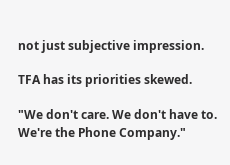not just subjective impression.

TFA has its priorities skewed.

"We don't care. We don't have to. We're the Phone Company."